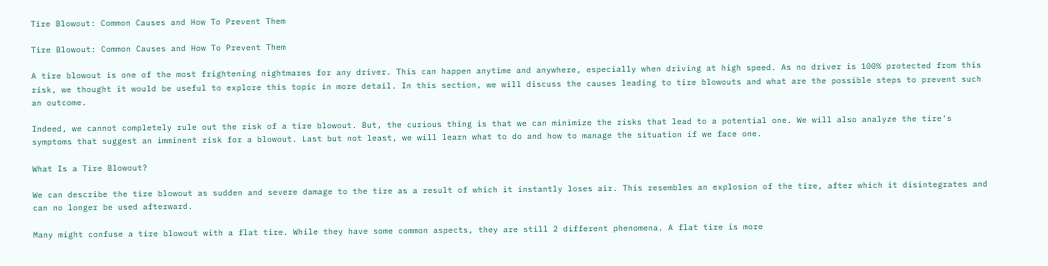Tire Blowout: Common Causes and How To Prevent Them

Tire Blowout: Common Causes and How To Prevent Them

A tire blowout is one of the most frightening nightmares for any driver. This can happen anytime and anywhere, especially when driving at high speed. As no driver is 100% protected from this risk, we thought it would be useful to explore this topic in more detail. In this section, we will discuss the causes leading to tire blowouts and what are the possible steps to prevent such an outcome.

Indeed, we cannot completely rule out the risk of a tire blowout. But, the curious thing is that we can minimize the risks that lead to a potential one. We will also analyze the tire's symptoms that suggest an imminent risk for a blowout. Last but not least, we will learn what to do and how to manage the situation if we face one.

What Is a Tire Blowout?

We can describe the tire blowout as sudden and severe damage to the tire as a result of which it instantly loses air. This resembles an explosion of the tire, after which it disintegrates and can no longer be used afterward.

Many might confuse a tire blowout with a flat tire. While they have some common aspects, they are still 2 different phenomena. A flat tire is more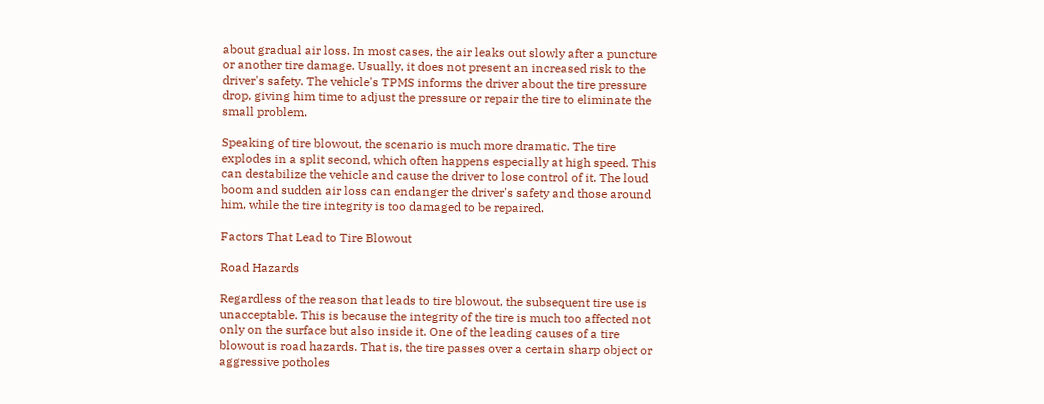about gradual air loss. In most cases, the air leaks out slowly after a puncture or another tire damage. Usually, it does not present an increased risk to the driver's safety. The vehicle's TPMS informs the driver about the tire pressure drop, giving him time to adjust the pressure or repair the tire to eliminate the small problem.

Speaking of tire blowout, the scenario is much more dramatic. The tire explodes in a split second, which often happens especially at high speed. This can destabilize the vehicle and cause the driver to lose control of it. The loud boom and sudden air loss can endanger the driver's safety and those around him, while the tire integrity is too damaged to be repaired.

Factors That Lead to Tire Blowout

Road Hazards

Regardless of the reason that leads to tire blowout, the subsequent tire use is unacceptable. This is because the integrity of the tire is much too affected not only on the surface but also inside it. One of the leading causes of a tire blowout is road hazards. That is, the tire passes over a certain sharp object or aggressive potholes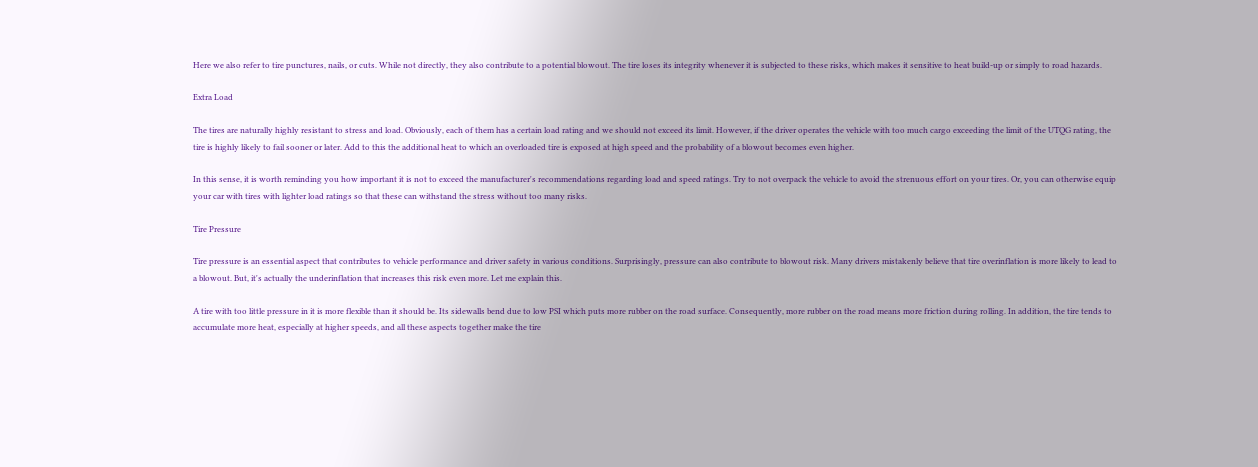Here we also refer to tire punctures, nails, or cuts. While not directly, they also contribute to a potential blowout. The tire loses its integrity whenever it is subjected to these risks, which makes it sensitive to heat build-up or simply to road hazards.

Extra Load

The tires are naturally highly resistant to stress and load. Obviously, each of them has a certain load rating and we should not exceed its limit. However, if the driver operates the vehicle with too much cargo exceeding the limit of the UTQG rating, the tire is highly likely to fail sooner or later. Add to this the additional heat to which an overloaded tire is exposed at high speed and the probability of a blowout becomes even higher.

In this sense, it is worth reminding you how important it is not to exceed the manufacturer's recommendations regarding load and speed ratings. Try to not overpack the vehicle to avoid the strenuous effort on your tires. Or, you can otherwise equip your car with tires with lighter load ratings so that these can withstand the stress without too many risks.

Tire Pressure

Tire pressure is an essential aspect that contributes to vehicle performance and driver safety in various conditions. Surprisingly, pressure can also contribute to blowout risk. Many drivers mistakenly believe that tire overinflation is more likely to lead to a blowout. But, it's actually the underinflation that increases this risk even more. Let me explain this.

A tire with too little pressure in it is more flexible than it should be. Its sidewalls bend due to low PSI which puts more rubber on the road surface. Consequently, more rubber on the road means more friction during rolling. In addition, the tire tends to accumulate more heat, especially at higher speeds, and all these aspects together make the tire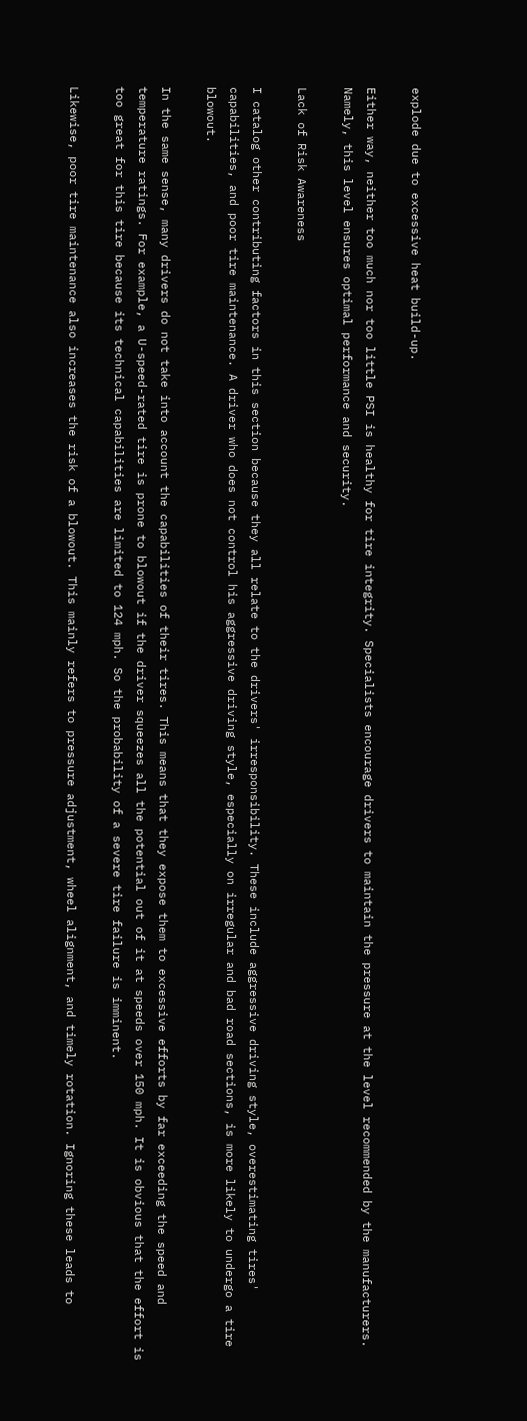explode due to excessive heat build-up.

Either way, neither too much nor too little PSI is healthy for tire integrity. Specialists encourage drivers to maintain the pressure at the level recommended by the manufacturers. Namely, this level ensures optimal performance and security.

Lack of Risk Awareness

I catalog other contributing factors in this section because they all relate to the drivers' irresponsibility. These include aggressive driving style, overestimating tires' capabilities, and poor tire maintenance. A driver who does not control his aggressive driving style, especially on irregular and bad road sections, is more likely to undergo a tire blowout.

In the same sense, many drivers do not take into account the capabilities of their tires. This means that they expose them to excessive efforts by far exceeding the speed and temperature ratings. For example, a U-speed-rated tire is prone to blowout if the driver squeezes all the potential out of it at speeds over 150 mph. It is obvious that the effort is too great for this tire because its technical capabilities are limited to 124 mph. So the probability of a severe tire failure is imminent.

Likewise, poor tire maintenance also increases the risk of a blowout. This mainly refers to pressure adjustment, wheel alignment, and timely rotation. Ignoring these leads to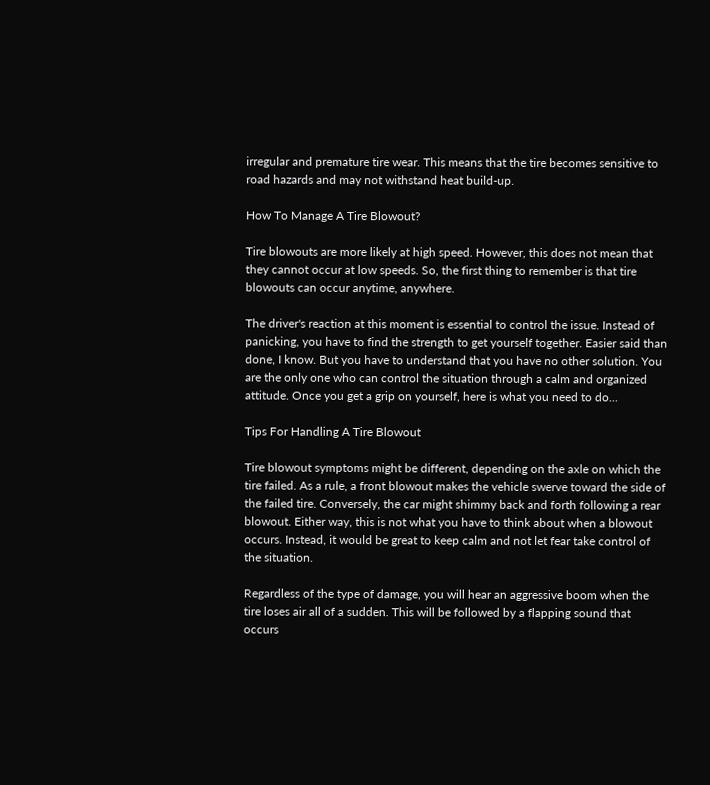irregular and premature tire wear. This means that the tire becomes sensitive to road hazards and may not withstand heat build-up.

How To Manage A Tire Blowout?

Tire blowouts are more likely at high speed. However, this does not mean that they cannot occur at low speeds. So, the first thing to remember is that tire blowouts can occur anytime, anywhere.

The driver's reaction at this moment is essential to control the issue. Instead of panicking, you have to find the strength to get yourself together. Easier said than done, I know. But you have to understand that you have no other solution. You are the only one who can control the situation through a calm and organized attitude. Once you get a grip on yourself, here is what you need to do...

Tips For Handling A Tire Blowout

Tire blowout symptoms might be different, depending on the axle on which the tire failed. As a rule, a front blowout makes the vehicle swerve toward the side of the failed tire. Conversely, the car might shimmy back and forth following a rear blowout. Either way, this is not what you have to think about when a blowout occurs. Instead, it would be great to keep calm and not let fear take control of the situation.

Regardless of the type of damage, you will hear an aggressive boom when the tire loses air all of a sudden. This will be followed by a flapping sound that occurs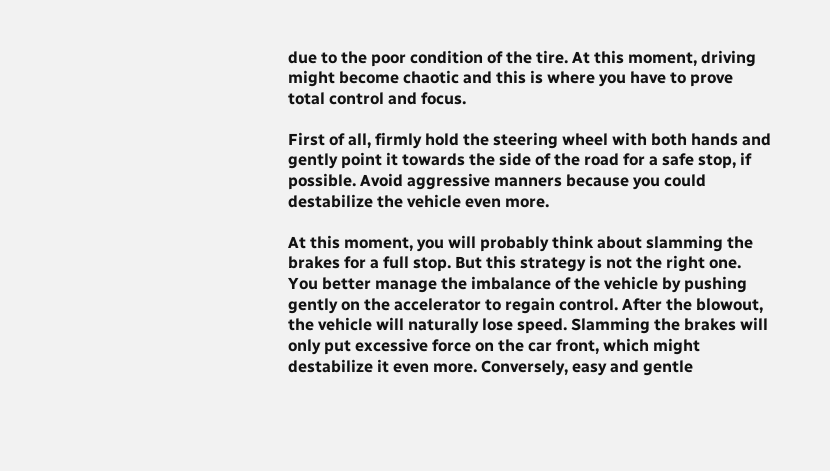due to the poor condition of the tire. At this moment, driving might become chaotic and this is where you have to prove total control and focus.

First of all, firmly hold the steering wheel with both hands and gently point it towards the side of the road for a safe stop, if possible. Avoid aggressive manners because you could destabilize the vehicle even more.

At this moment, you will probably think about slamming the brakes for a full stop. But this strategy is not the right one. You better manage the imbalance of the vehicle by pushing gently on the accelerator to regain control. After the blowout, the vehicle will naturally lose speed. Slamming the brakes will only put excessive force on the car front, which might destabilize it even more. Conversely, easy and gentle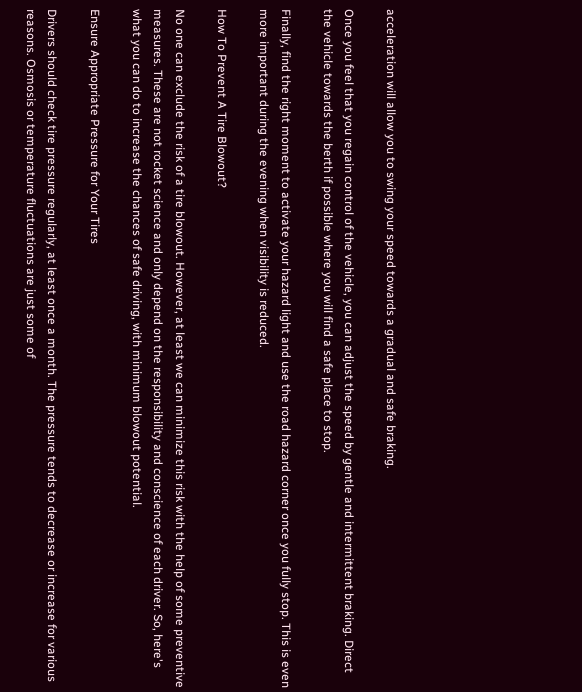acceleration will allow you to swing your speed towards a gradual and safe braking.

Once you feel that you regain control of the vehicle, you can adjust the speed by gentle and intermittent braking. Direct the vehicle towards the berth if possible where you will find a safe place to stop.

Finally, find the right moment to activate your hazard light and use the road hazard corner once you fully stop. This is even more important during the evening when visibility is reduced.

How To Prevent A Tire Blowout?

No one can exclude the risk of a tire blowout. However, at least we can minimize this risk with the help of some preventive measures. These are not rocket science and only depend on the responsibility and conscience of each driver. So, here's what you can do to increase the chances of safe driving, with minimum blowout potential.

Ensure Appropriate Pressure for Your Tires

Drivers should check tire pressure regularly, at least once a month. The pressure tends to decrease or increase for various reasons. Osmosis or temperature fluctuations are just some of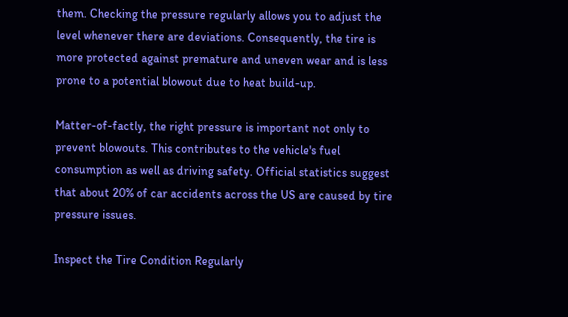them. Checking the pressure regularly allows you to adjust the level whenever there are deviations. Consequently, the tire is more protected against premature and uneven wear and is less prone to a potential blowout due to heat build-up.

Matter-of-factly, the right pressure is important not only to prevent blowouts. This contributes to the vehicle's fuel consumption as well as driving safety. Official statistics suggest that about 20% of car accidents across the US are caused by tire pressure issues.

Inspect the Tire Condition Regularly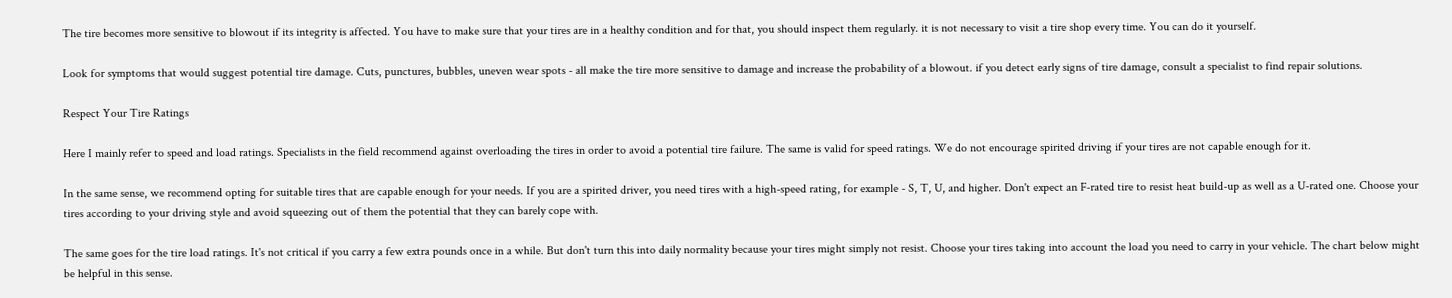The tire becomes more sensitive to blowout if its integrity is affected. You have to make sure that your tires are in a healthy condition and for that, you should inspect them regularly. it is not necessary to visit a tire shop every time. You can do it yourself.

Look for symptoms that would suggest potential tire damage. Cuts, punctures, bubbles, uneven wear spots - all make the tire more sensitive to damage and increase the probability of a blowout. if you detect early signs of tire damage, consult a specialist to find repair solutions.

Respect Your Tire Ratings

Here I mainly refer to speed and load ratings. Specialists in the field recommend against overloading the tires in order to avoid a potential tire failure. The same is valid for speed ratings. We do not encourage spirited driving if your tires are not capable enough for it.

In the same sense, we recommend opting for suitable tires that are capable enough for your needs. If you are a spirited driver, you need tires with a high-speed rating, for example - S, T, U, and higher. Don't expect an F-rated tire to resist heat build-up as well as a U-rated one. Choose your tires according to your driving style and avoid squeezing out of them the potential that they can barely cope with.

The same goes for the tire load ratings. It's not critical if you carry a few extra pounds once in a while. But don't turn this into daily normality because your tires might simply not resist. Choose your tires taking into account the load you need to carry in your vehicle. The chart below might be helpful in this sense.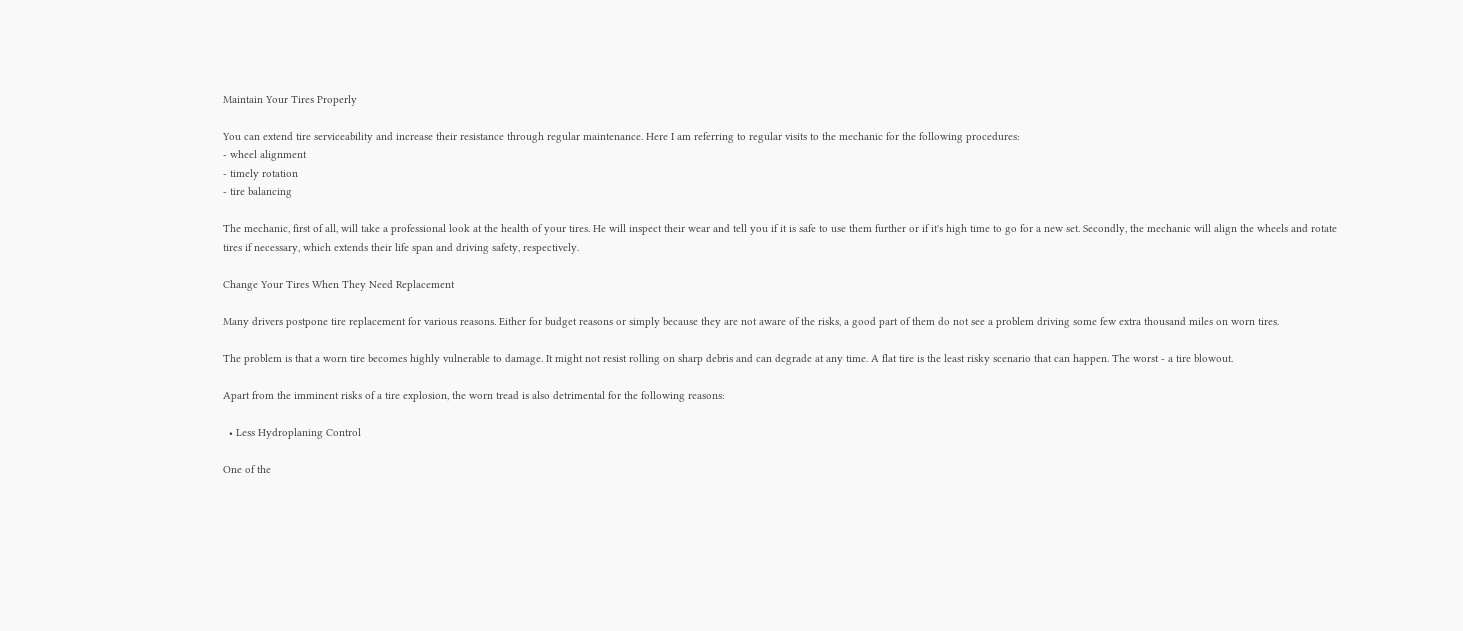Maintain Your Tires Properly

You can extend tire serviceability and increase their resistance through regular maintenance. Here I am referring to regular visits to the mechanic for the following procedures:
- wheel alignment
- timely rotation
- tire balancing

The mechanic, first of all, will take a professional look at the health of your tires. He will inspect their wear and tell you if it is safe to use them further or if it's high time to go for a new set. Secondly, the mechanic will align the wheels and rotate tires if necessary, which extends their life span and driving safety, respectively.

Change Your Tires When They Need Replacement

Many drivers postpone tire replacement for various reasons. Either for budget reasons or simply because they are not aware of the risks, a good part of them do not see a problem driving some few extra thousand miles on worn tires.

The problem is that a worn tire becomes highly vulnerable to damage. It might not resist rolling on sharp debris and can degrade at any time. A flat tire is the least risky scenario that can happen. The worst - a tire blowout.

Apart from the imminent risks of a tire explosion, the worn tread is also detrimental for the following reasons:

  • Less Hydroplaning Control

One of the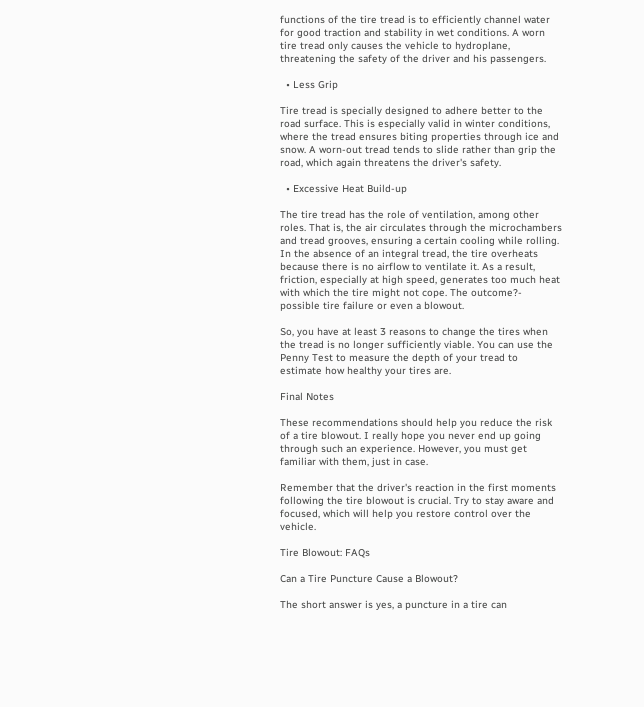functions of the tire tread is to efficiently channel water for good traction and stability in wet conditions. A worn tire tread only causes the vehicle to hydroplane, threatening the safety of the driver and his passengers.

  • Less Grip

Tire tread is specially designed to adhere better to the road surface. This is especially valid in winter conditions, where the tread ensures biting properties through ice and snow. A worn-out tread tends to slide rather than grip the road, which again threatens the driver's safety.

  • Excessive Heat Build-up

The tire tread has the role of ventilation, among other roles. That is, the air circulates through the microchambers and tread grooves, ensuring a certain cooling while rolling. In the absence of an integral tread, the tire overheats because there is no airflow to ventilate it. As a result, friction, especially at high speed, generates too much heat with which the tire might not cope. The outcome?- possible tire failure or even a blowout.

So, you have at least 3 reasons to change the tires when the tread is no longer sufficiently viable. You can use the Penny Test to measure the depth of your tread to estimate how healthy your tires are.

Final Notes

These recommendations should help you reduce the risk of a tire blowout. I really hope you never end up going through such an experience. However, you must get familiar with them, just in case.

Remember that the driver's reaction in the first moments following the tire blowout is crucial. Try to stay aware and focused, which will help you restore control over the vehicle.

Tire Blowout: FAQs

Can a Tire Puncture Cause a Blowout?

The short answer is yes, a puncture in a tire can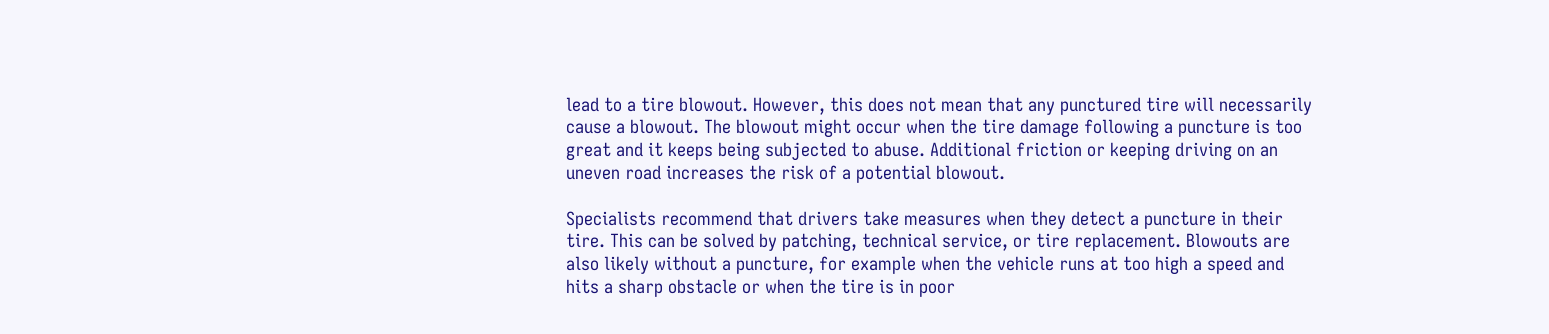lead to a tire blowout. However, this does not mean that any punctured tire will necessarily cause a blowout. The blowout might occur when the tire damage following a puncture is too great and it keeps being subjected to abuse. Additional friction or keeping driving on an uneven road increases the risk of a potential blowout.

Specialists recommend that drivers take measures when they detect a puncture in their tire. This can be solved by patching, technical service, or tire replacement. Blowouts are also likely without a puncture, for example when the vehicle runs at too high a speed and hits a sharp obstacle or when the tire is in poor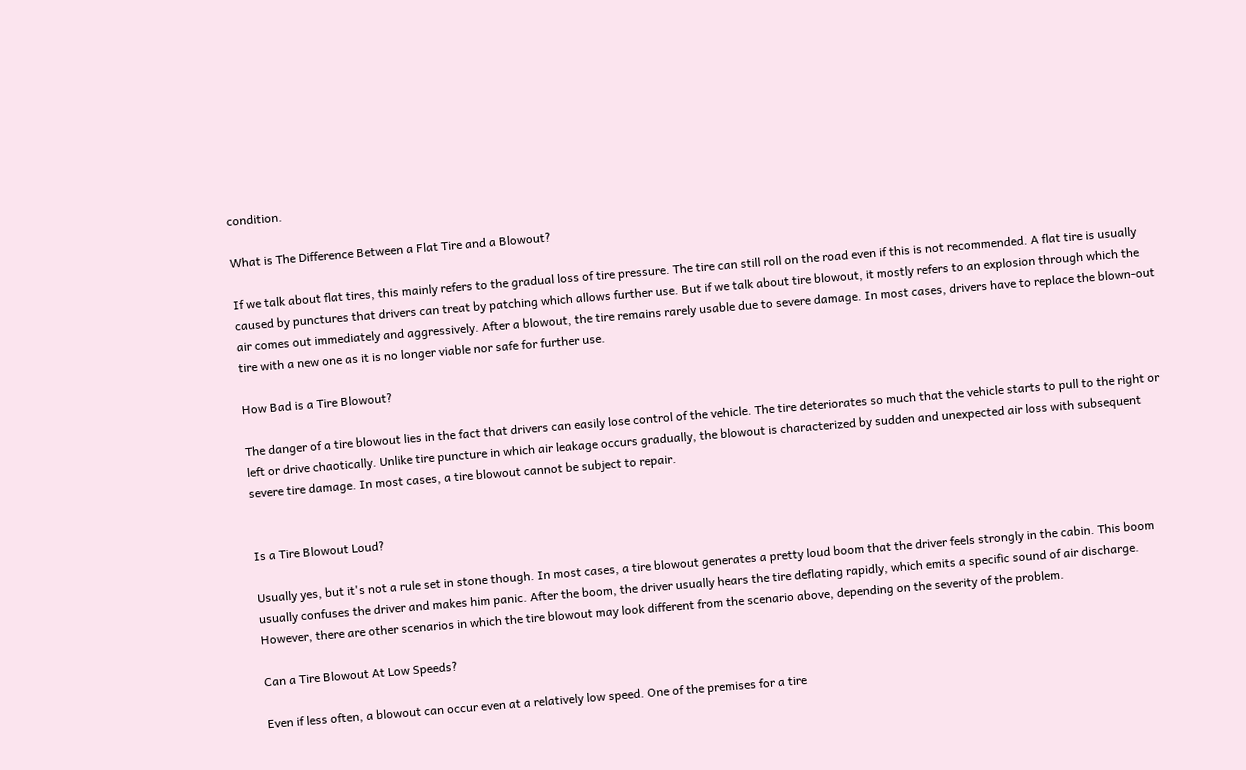condition.

What is The Difference Between a Flat Tire and a Blowout?

If we talk about flat tires, this mainly refers to the gradual loss of tire pressure. The tire can still roll on the road even if this is not recommended. A flat tire is usually caused by punctures that drivers can treat by patching which allows further use. But if we talk about tire blowout, it mostly refers to an explosion through which the air comes out immediately and aggressively. After a blowout, the tire remains rarely usable due to severe damage. In most cases, drivers have to replace the blown-out tire with a new one as it is no longer viable nor safe for further use.

How Bad is a Tire Blowout?

The danger of a tire blowout lies in the fact that drivers can easily lose control of the vehicle. The tire deteriorates so much that the vehicle starts to pull to the right or left or drive chaotically. Unlike tire puncture in which air leakage occurs gradually, the blowout is characterized by sudden and unexpected air loss with subsequent severe tire damage. In most cases, a tire blowout cannot be subject to repair.


Is a Tire Blowout Loud?

Usually yes, but it's not a rule set in stone though. In most cases, a tire blowout generates a pretty loud boom that the driver feels strongly in the cabin. This boom usually confuses the driver and makes him panic. After the boom, the driver usually hears the tire deflating rapidly, which emits a specific sound of air discharge. However, there are other scenarios in which the tire blowout may look different from the scenario above, depending on the severity of the problem.

Can a Tire Blowout At Low Speeds?

Even if less often, a blowout can occur even at a relatively low speed. One of the premises for a tire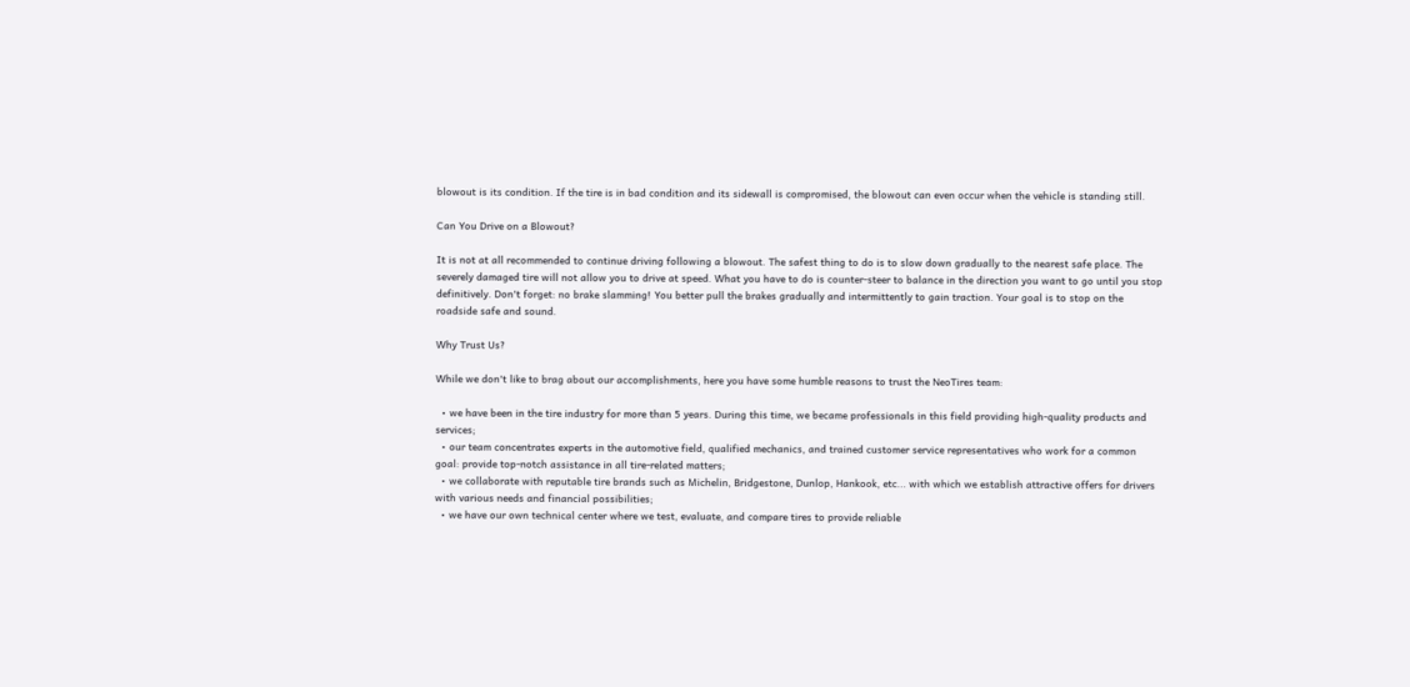blowout is its condition. If the tire is in bad condition and its sidewall is compromised, the blowout can even occur when the vehicle is standing still.

Can You Drive on a Blowout?

It is not at all recommended to continue driving following a blowout. The safest thing to do is to slow down gradually to the nearest safe place. The severely damaged tire will not allow you to drive at speed. What you have to do is counter-steer to balance in the direction you want to go until you stop definitively. Don't forget: no brake slamming! You better pull the brakes gradually and intermittently to gain traction. Your goal is to stop on the roadside safe and sound.

Why Trust Us?

While we don't like to brag about our accomplishments, here you have some humble reasons to trust the NeoTires team:

  • we have been in the tire industry for more than 5 years. During this time, we became professionals in this field providing high-quality products and services;
  • our team concentrates experts in the automotive field, qualified mechanics, and trained customer service representatives who work for a common goal: provide top-notch assistance in all tire-related matters;
  • we collaborate with reputable tire brands such as Michelin, Bridgestone, Dunlop, Hankook, etc... with which we establish attractive offers for drivers with various needs and financial possibilities;
  • we have our own technical center where we test, evaluate, and compare tires to provide reliable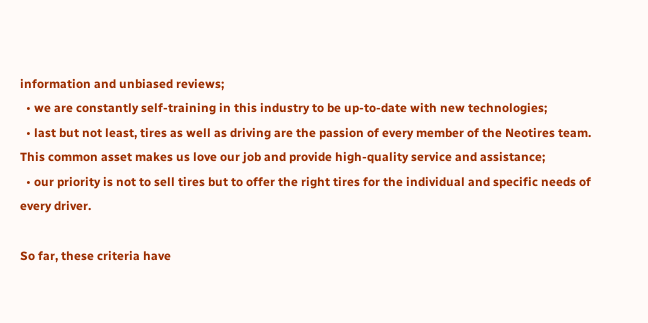information and unbiased reviews;
  • we are constantly self-training in this industry to be up-to-date with new technologies;
  • last but not least, tires as well as driving are the passion of every member of the Neotires team. This common asset makes us love our job and provide high-quality service and assistance;
  • our priority is not to sell tires but to offer the right tires for the individual and specific needs of every driver.

So far, these criteria have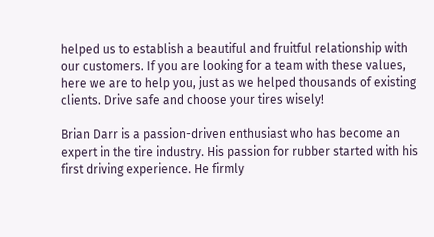helped us to establish a beautiful and fruitful relationship with our customers. If you are looking for a team with these values, here we are to help you, just as we helped thousands of existing clients. Drive safe and choose your tires wisely!

Brian Darr is a passion-driven enthusiast who has become an expert in the tire industry. His passion for rubber started with his first driving experience. He firmly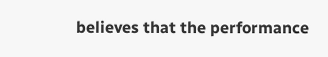believes that the performance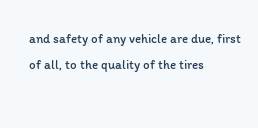and safety of any vehicle are due, first of all, to the quality of the tires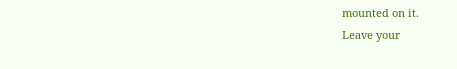mounted on it.
Leave your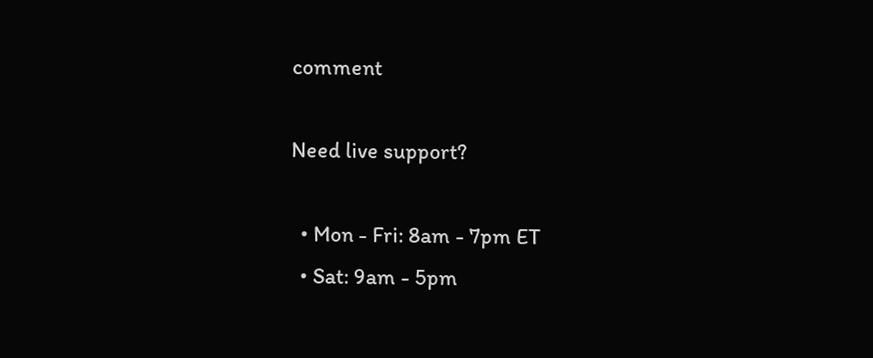comment

Need live support?

  • Mon - Fri: 8am - 7pm ET
  • Sat: 9am - 5pm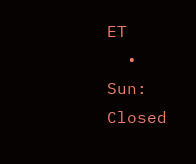ET
  • Sun: Closed